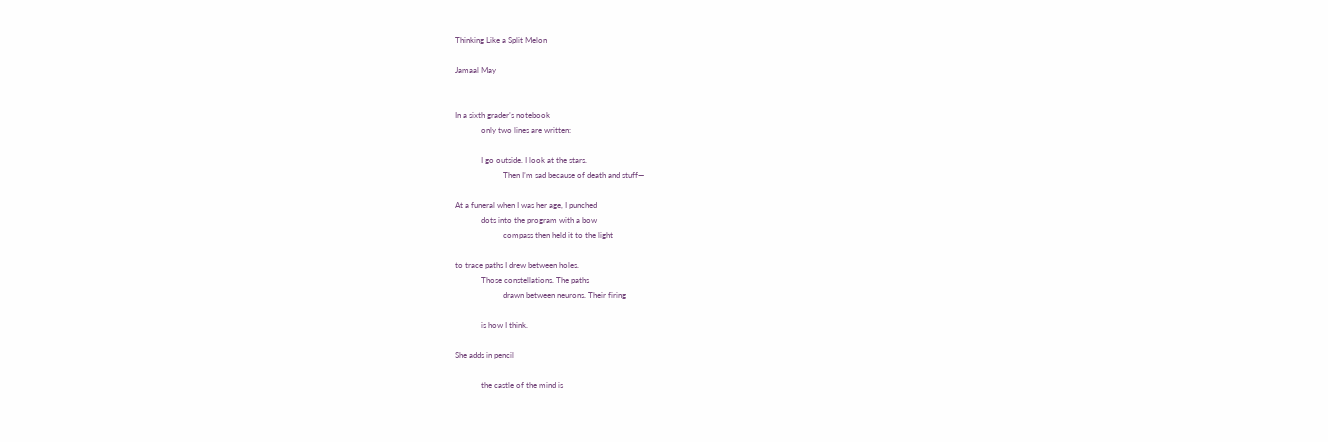Thinking Like a Split Melon

Jamaal May


In a sixth grader’s notebook
             only two lines are written:

             I go outside. I look at the stars.
                        Then I’m sad because of death and stuff—

At a funeral when I was her age, I punched
             dots into the program with a bow
                        compass then held it to the light

to trace paths I drew between holes.
             Those constellations. The paths
                        drawn between neurons. Their firing

             is how I think.

She adds in pencil

             the castle of the mind is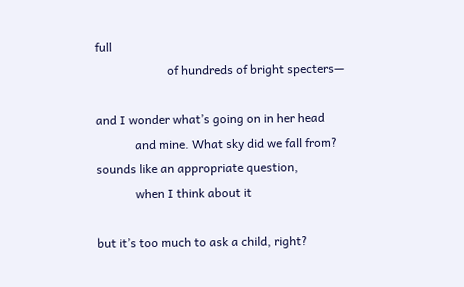full
                        of hundreds of bright specters—

and I wonder what’s going on in her head
             and mine. What sky did we fall from?
sounds like an appropriate question,
             when I think about it

but it’s too much to ask a child, right?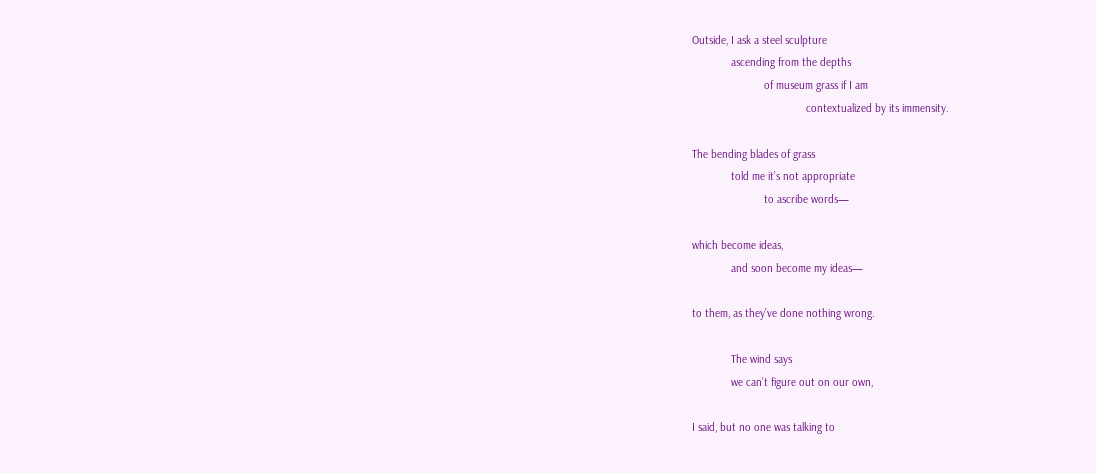Outside, I ask a steel sculpture
             ascending from the depths
                        of museum grass if I am
                                      contextualized by its immensity.

The bending blades of grass
             told me it’s not appropriate
                        to ascribe words—

which become ideas,
             and soon become my ideas—

to them, as they’ve done nothing wrong.

             The wind says
             we can’t figure out on our own,

I said, but no one was talking to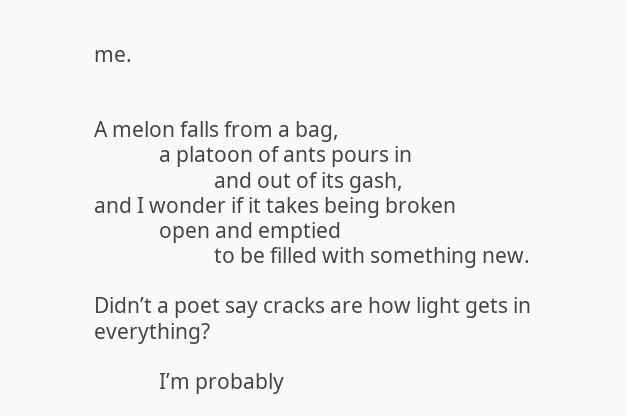me.


A melon falls from a bag,
             a platoon of ants pours in
                        and out of its gash,
and I wonder if it takes being broken
             open and emptied
                        to be filled with something new.

Didn’t a poet say cracks are how light gets in everything?

             I’m probably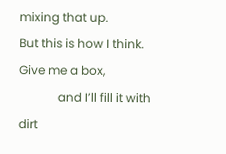mixing that up.
But this is how I think. Give me a box,
             and I’ll fill it with dirt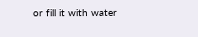or fill it with water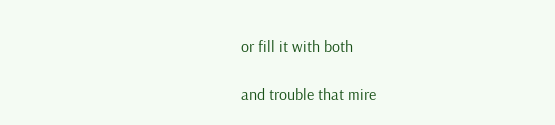or fill it with both

and trouble that mire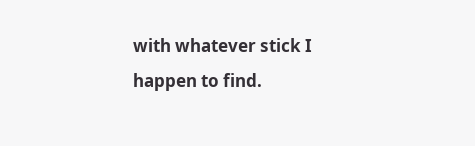with whatever stick I happen to find.